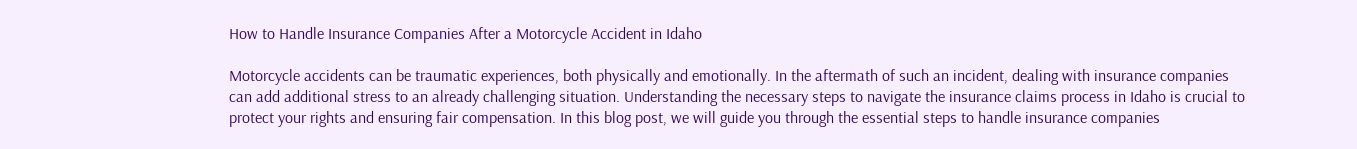How to Handle Insurance Companies After a Motorcycle Accident in Idaho

Motorcycle accidents can be traumatic experiences, both physically and emotionally. In the aftermath of such an incident, dealing with insurance companies can add additional stress to an already challenging situation. Understanding the necessary steps to navigate the insurance claims process in Idaho is crucial to protect your rights and ensuring fair compensation. In this blog post, we will guide you through the essential steps to handle insurance companies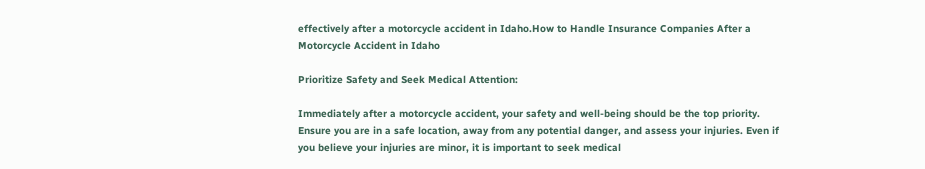effectively after a motorcycle accident in Idaho.How to Handle Insurance Companies After a Motorcycle Accident in Idaho

Prioritize Safety and Seek Medical Attention:

Immediately after a motorcycle accident, your safety and well-being should be the top priority. Ensure you are in a safe location, away from any potential danger, and assess your injuries. Even if you believe your injuries are minor, it is important to seek medical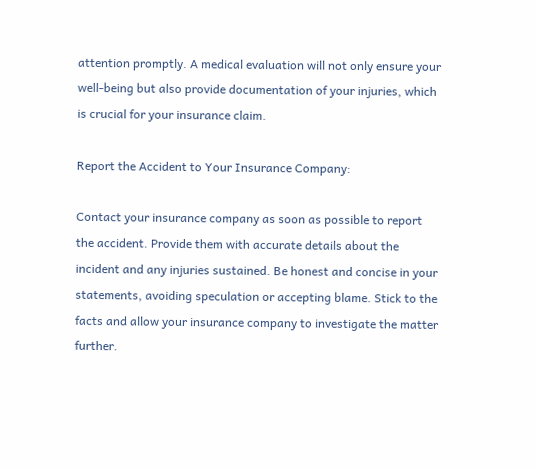attention promptly. A medical evaluation will not only ensure your well-being but also provide documentation of your injuries, which is crucial for your insurance claim.

Report the Accident to Your Insurance Company:

Contact your insurance company as soon as possible to report the accident. Provide them with accurate details about the incident and any injuries sustained. Be honest and concise in your statements, avoiding speculation or accepting blame. Stick to the facts and allow your insurance company to investigate the matter further.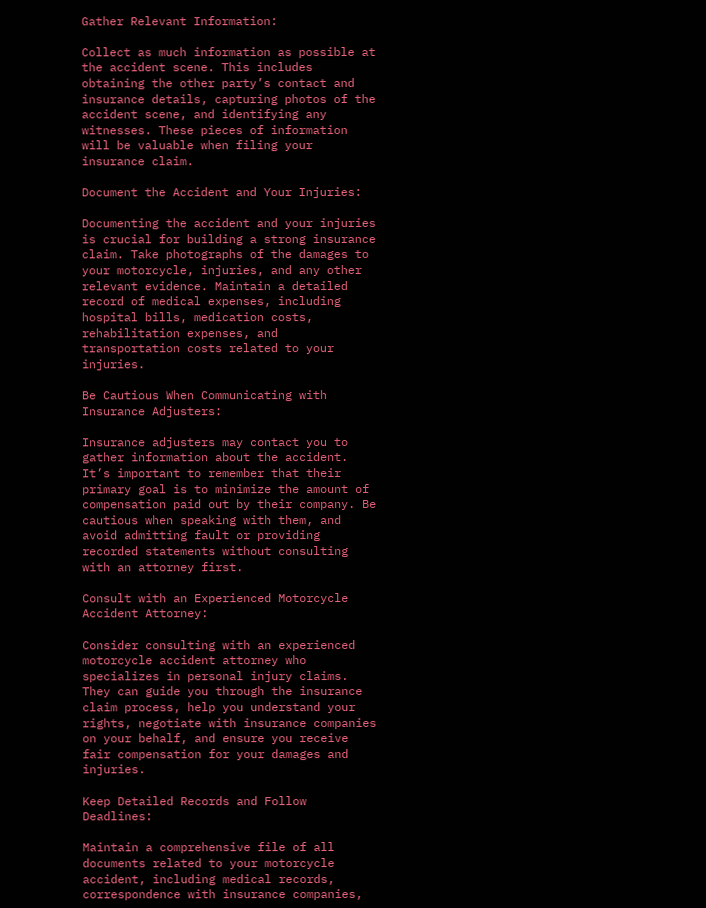Gather Relevant Information:

Collect as much information as possible at the accident scene. This includes obtaining the other party’s contact and insurance details, capturing photos of the accident scene, and identifying any witnesses. These pieces of information will be valuable when filing your insurance claim.

Document the Accident and Your Injuries:

Documenting the accident and your injuries is crucial for building a strong insurance claim. Take photographs of the damages to your motorcycle, injuries, and any other relevant evidence. Maintain a detailed record of medical expenses, including hospital bills, medication costs, rehabilitation expenses, and transportation costs related to your injuries.

Be Cautious When Communicating with Insurance Adjusters:

Insurance adjusters may contact you to gather information about the accident. It’s important to remember that their primary goal is to minimize the amount of compensation paid out by their company. Be cautious when speaking with them, and avoid admitting fault or providing recorded statements without consulting with an attorney first.

Consult with an Experienced Motorcycle Accident Attorney:

Consider consulting with an experienced motorcycle accident attorney who specializes in personal injury claims. They can guide you through the insurance claim process, help you understand your rights, negotiate with insurance companies on your behalf, and ensure you receive fair compensation for your damages and injuries.

Keep Detailed Records and Follow Deadlines:

Maintain a comprehensive file of all documents related to your motorcycle accident, including medical records, correspondence with insurance companies,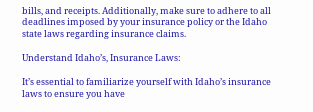bills, and receipts. Additionally, make sure to adhere to all deadlines imposed by your insurance policy or the Idaho state laws regarding insurance claims.

Understand Idaho’s, Insurance Laws:

It’s essential to familiarize yourself with Idaho’s insurance laws to ensure you have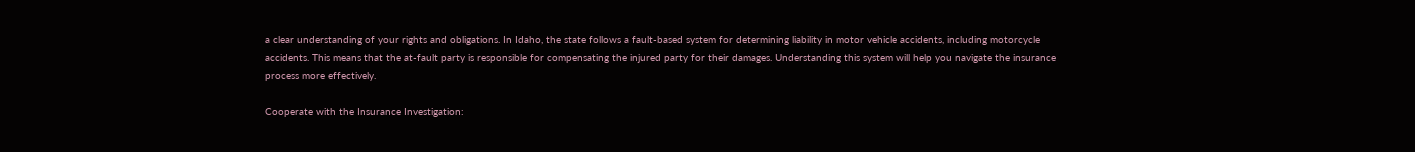a clear understanding of your rights and obligations. In Idaho, the state follows a fault-based system for determining liability in motor vehicle accidents, including motorcycle accidents. This means that the at-fault party is responsible for compensating the injured party for their damages. Understanding this system will help you navigate the insurance process more effectively.

Cooperate with the Insurance Investigation: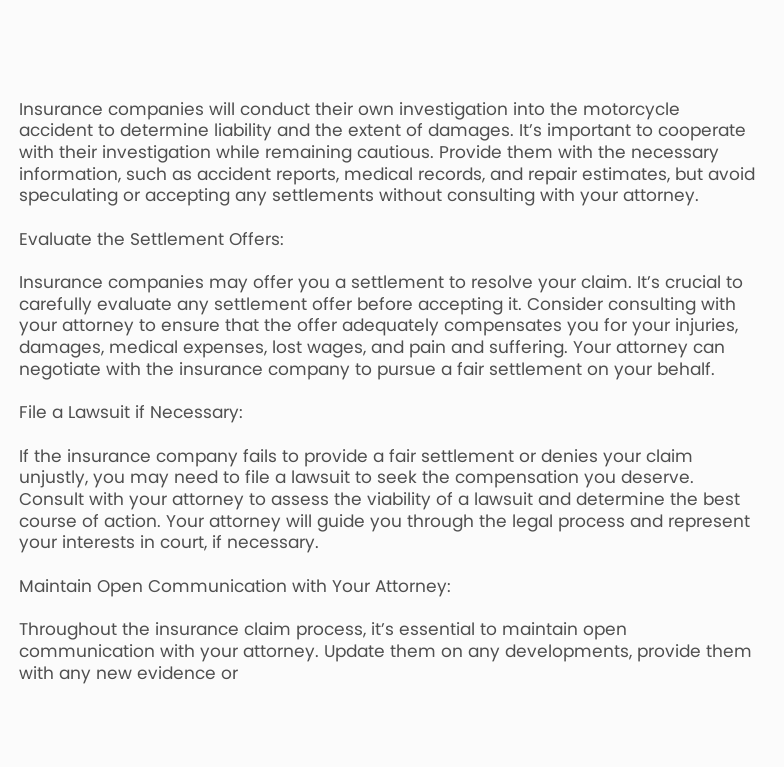Insurance companies will conduct their own investigation into the motorcycle accident to determine liability and the extent of damages. It’s important to cooperate with their investigation while remaining cautious. Provide them with the necessary information, such as accident reports, medical records, and repair estimates, but avoid speculating or accepting any settlements without consulting with your attorney.

Evaluate the Settlement Offers:

Insurance companies may offer you a settlement to resolve your claim. It’s crucial to carefully evaluate any settlement offer before accepting it. Consider consulting with your attorney to ensure that the offer adequately compensates you for your injuries, damages, medical expenses, lost wages, and pain and suffering. Your attorney can negotiate with the insurance company to pursue a fair settlement on your behalf.

File a Lawsuit if Necessary:

If the insurance company fails to provide a fair settlement or denies your claim unjustly, you may need to file a lawsuit to seek the compensation you deserve. Consult with your attorney to assess the viability of a lawsuit and determine the best course of action. Your attorney will guide you through the legal process and represent your interests in court, if necessary.

Maintain Open Communication with Your Attorney:

Throughout the insurance claim process, it’s essential to maintain open communication with your attorney. Update them on any developments, provide them with any new evidence or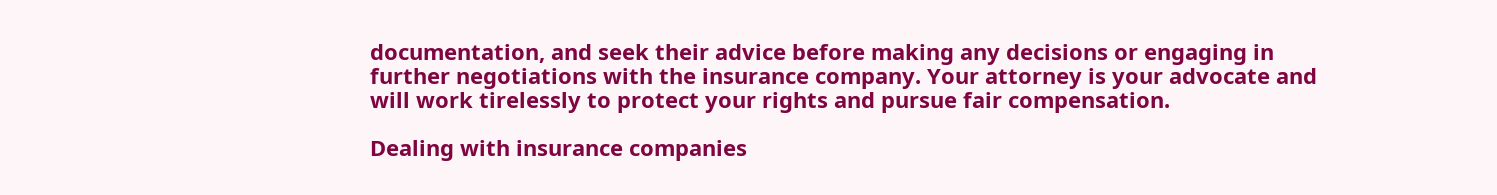documentation, and seek their advice before making any decisions or engaging in further negotiations with the insurance company. Your attorney is your advocate and will work tirelessly to protect your rights and pursue fair compensation.

Dealing with insurance companies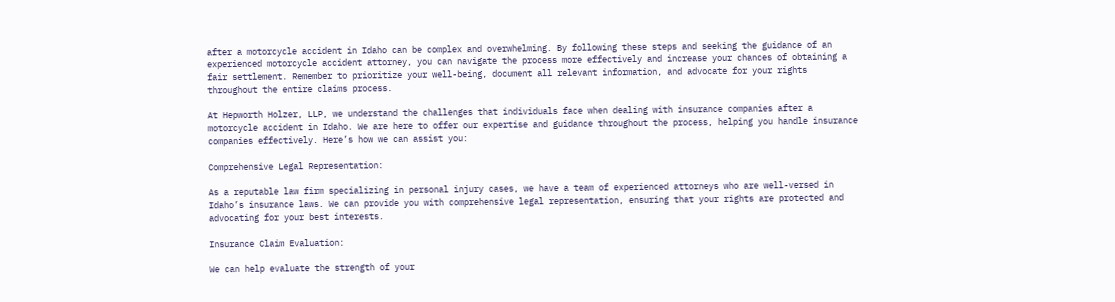after a motorcycle accident in Idaho can be complex and overwhelming. By following these steps and seeking the guidance of an experienced motorcycle accident attorney, you can navigate the process more effectively and increase your chances of obtaining a fair settlement. Remember to prioritize your well-being, document all relevant information, and advocate for your rights throughout the entire claims process.

At Hepworth Holzer, LLP, we understand the challenges that individuals face when dealing with insurance companies after a motorcycle accident in Idaho. We are here to offer our expertise and guidance throughout the process, helping you handle insurance companies effectively. Here’s how we can assist you:

Comprehensive Legal Representation:

As a reputable law firm specializing in personal injury cases, we have a team of experienced attorneys who are well-versed in Idaho’s insurance laws. We can provide you with comprehensive legal representation, ensuring that your rights are protected and advocating for your best interests.

Insurance Claim Evaluation:

We can help evaluate the strength of your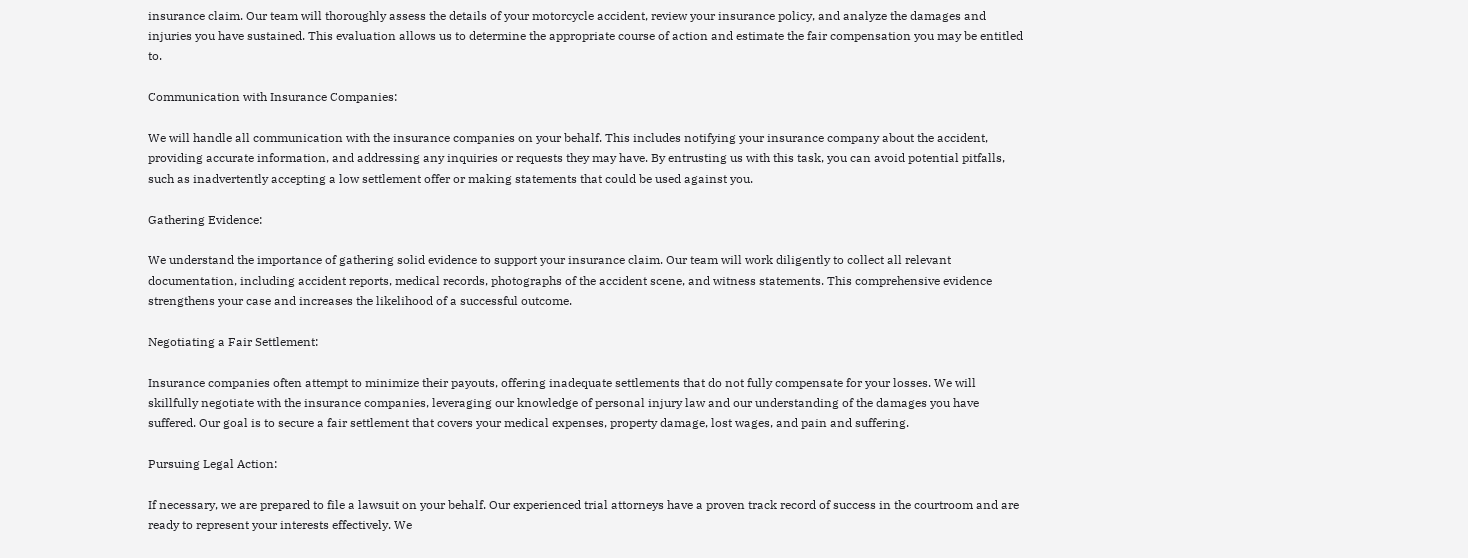insurance claim. Our team will thoroughly assess the details of your motorcycle accident, review your insurance policy, and analyze the damages and injuries you have sustained. This evaluation allows us to determine the appropriate course of action and estimate the fair compensation you may be entitled to.

Communication with Insurance Companies:

We will handle all communication with the insurance companies on your behalf. This includes notifying your insurance company about the accident, providing accurate information, and addressing any inquiries or requests they may have. By entrusting us with this task, you can avoid potential pitfalls, such as inadvertently accepting a low settlement offer or making statements that could be used against you.

Gathering Evidence:

We understand the importance of gathering solid evidence to support your insurance claim. Our team will work diligently to collect all relevant documentation, including accident reports, medical records, photographs of the accident scene, and witness statements. This comprehensive evidence strengthens your case and increases the likelihood of a successful outcome.

Negotiating a Fair Settlement:

Insurance companies often attempt to minimize their payouts, offering inadequate settlements that do not fully compensate for your losses. We will skillfully negotiate with the insurance companies, leveraging our knowledge of personal injury law and our understanding of the damages you have suffered. Our goal is to secure a fair settlement that covers your medical expenses, property damage, lost wages, and pain and suffering.

Pursuing Legal Action:

If necessary, we are prepared to file a lawsuit on your behalf. Our experienced trial attorneys have a proven track record of success in the courtroom and are ready to represent your interests effectively. We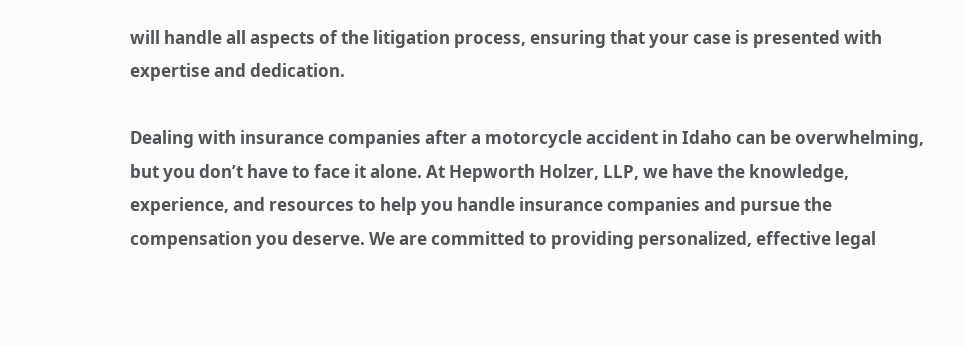will handle all aspects of the litigation process, ensuring that your case is presented with expertise and dedication.

Dealing with insurance companies after a motorcycle accident in Idaho can be overwhelming, but you don’t have to face it alone. At Hepworth Holzer, LLP, we have the knowledge, experience, and resources to help you handle insurance companies and pursue the compensation you deserve. We are committed to providing personalized, effective legal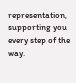representation, supporting you every step of the way.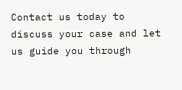Contact us today to discuss your case and let us guide you through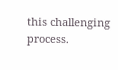this challenging process.